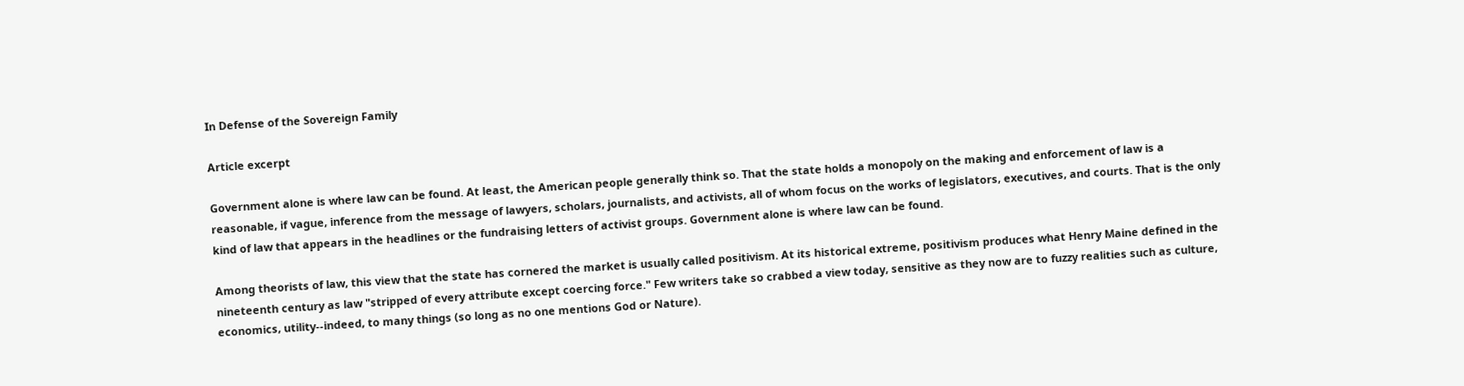In Defense of the Sovereign Family

Article excerpt

Government alone is where law can be found. At least, the American people generally think so. That the state holds a monopoly on the making and enforcement of law is a reasonable, if vague, inference from the message of lawyers, scholars, journalists, and activists, all of whom focus on the works of legislators, executives, and courts. That is the only kind of law that appears in the headlines or the fundraising letters of activist groups. Government alone is where law can be found.

Among theorists of law, this view that the state has cornered the market is usually called positivism. At its historical extreme, positivism produces what Henry Maine defined in the nineteenth century as law "stripped of every attribute except coercing force." Few writers take so crabbed a view today, sensitive as they now are to fuzzy realities such as culture, economics, utility--indeed, to many things (so long as no one mentions God or Nature).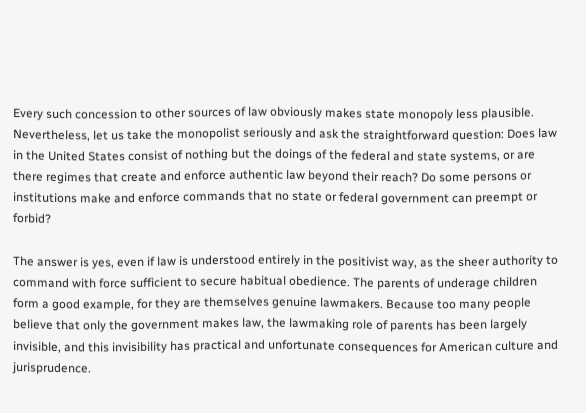Every such concession to other sources of law obviously makes state monopoly less plausible. Nevertheless, let us take the monopolist seriously and ask the straightforward question: Does law in the United States consist of nothing but the doings of the federal and state systems, or are there regimes that create and enforce authentic law beyond their reach? Do some persons or institutions make and enforce commands that no state or federal government can preempt or forbid?

The answer is yes, even if law is understood entirely in the positivist way, as the sheer authority to command with force sufficient to secure habitual obedience. The parents of underage children form a good example, for they are themselves genuine lawmakers. Because too many people believe that only the government makes law, the lawmaking role of parents has been largely invisible, and this invisibility has practical and unfortunate consequences for American culture and jurisprudence.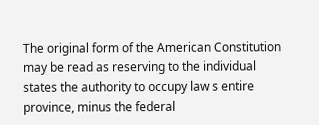The original form of the American Constitution may be read as reserving to the individual states the authority to occupy law s entire province, minus the federal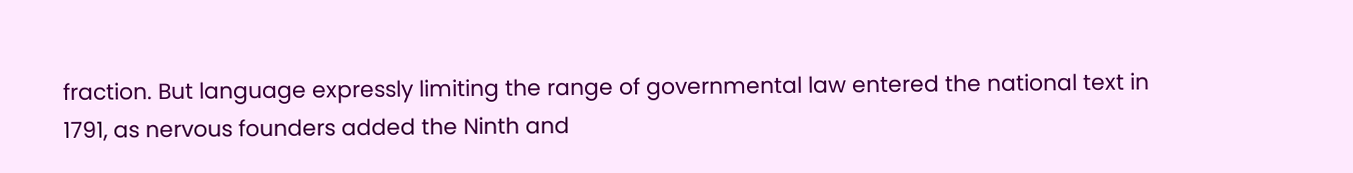fraction. But language expressly limiting the range of governmental law entered the national text in 1791, as nervous founders added the Ninth and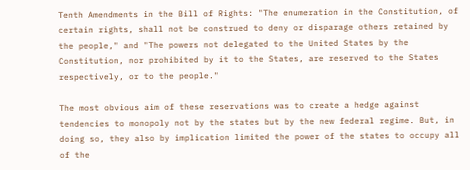Tenth Amendments in the Bill of Rights: "The enumeration in the Constitution, of certain rights, shall not be construed to deny or disparage others retained by the people," and "The powers not delegated to the United States by the Constitution, nor prohibited by it to the States, are reserved to the States respectively, or to the people."

The most obvious aim of these reservations was to create a hedge against tendencies to monopoly not by the states but by the new federal regime. But, in doing so, they also by implication limited the power of the states to occupy all of the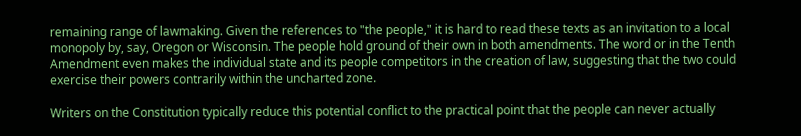remaining range of lawmaking. Given the references to "the people," it is hard to read these texts as an invitation to a local monopoly by, say, Oregon or Wisconsin. The people hold ground of their own in both amendments. The word or in the Tenth Amendment even makes the individual state and its people competitors in the creation of law, suggesting that the two could exercise their powers contrarily within the uncharted zone.

Writers on the Constitution typically reduce this potential conflict to the practical point that the people can never actually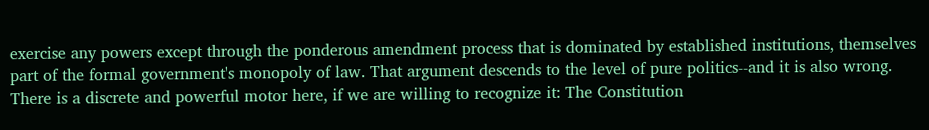exercise any powers except through the ponderous amendment process that is dominated by established institutions, themselves part of the formal government's monopoly of law. That argument descends to the level of pure politics--and it is also wrong. There is a discrete and powerful motor here, if we are willing to recognize it: The Constitution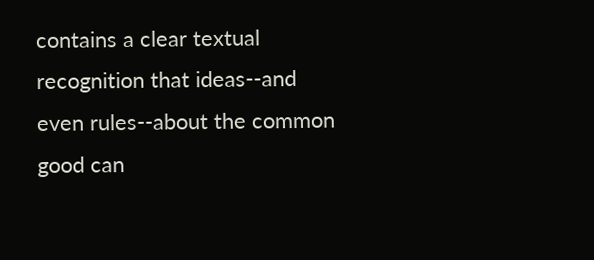contains a clear textual recognition that ideas--and even rules--about the common good can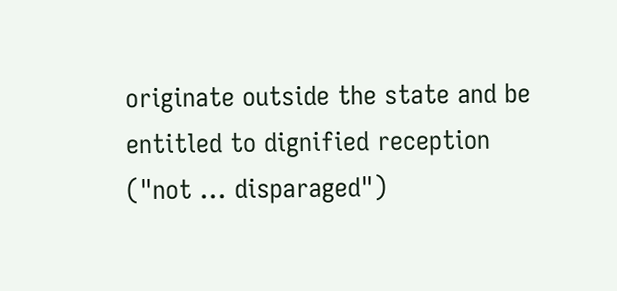originate outside the state and be entitled to dignified reception ("not ... disparaged")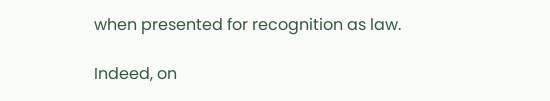when presented for recognition as law.

Indeed, on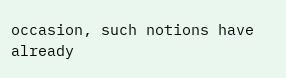occasion, such notions have already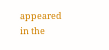appeared in the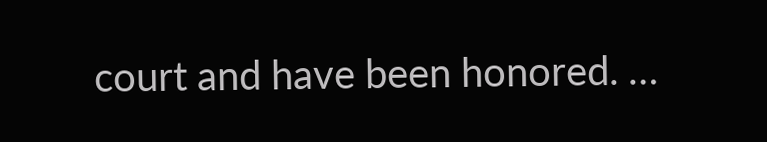court and have been honored. …